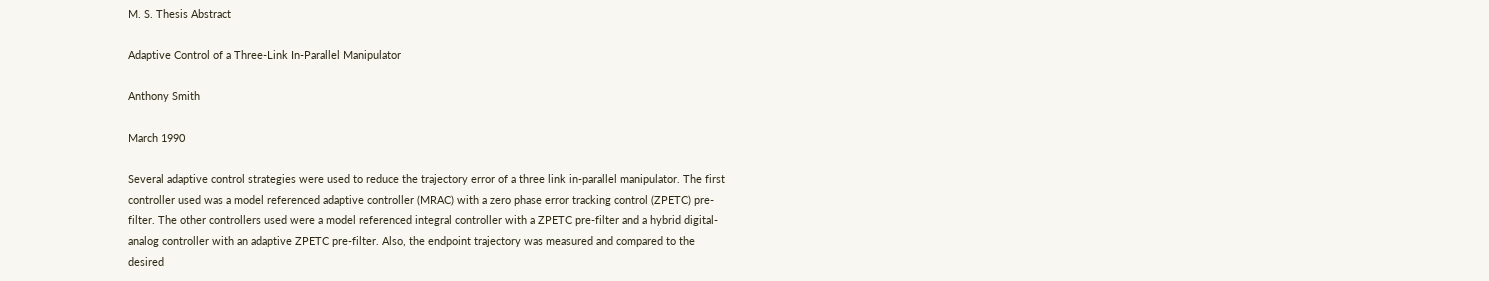M. S. Thesis Abstract

Adaptive Control of a Three-Link In-Parallel Manipulator

Anthony Smith

March 1990

Several adaptive control strategies were used to reduce the trajectory error of a three link in-parallel manipulator. The first controller used was a model referenced adaptive controller (MRAC) with a zero phase error tracking control (ZPETC) pre-filter. The other controllers used were a model referenced integral controller with a ZPETC pre-filter and a hybrid digital-analog controller with an adaptive ZPETC pre-filter. Also, the endpoint trajectory was measured and compared to the desired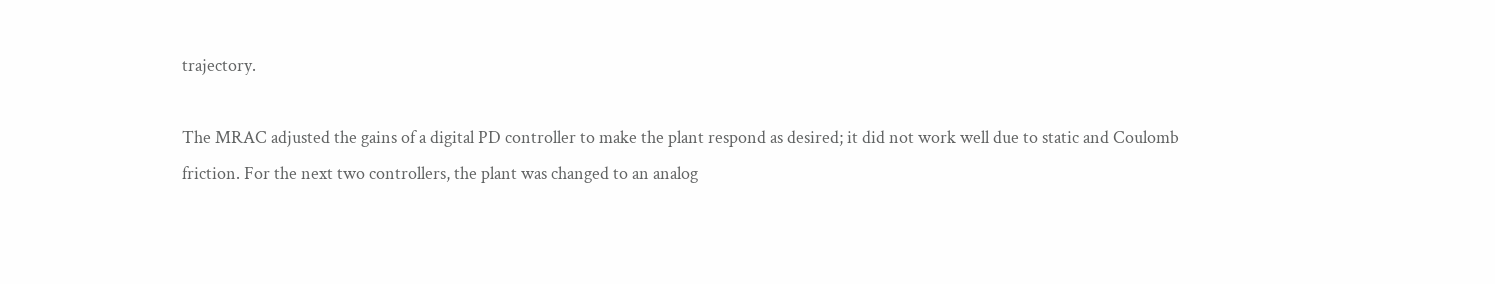trajectory.

The MRAC adjusted the gains of a digital PD controller to make the plant respond as desired; it did not work well due to static and Coulomb friction. For the next two controllers, the plant was changed to an analog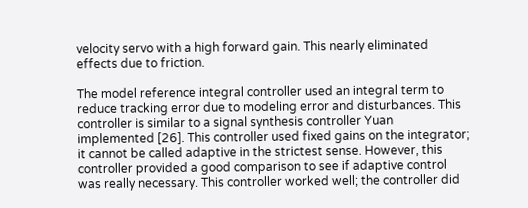velocity servo with a high forward gain. This nearly eliminated effects due to friction.

The model reference integral controller used an integral term to reduce tracking error due to modeling error and disturbances. This controller is similar to a signal synthesis controller Yuan implemented [26]. This controller used fixed gains on the integrator; it cannot be called adaptive in the strictest sense. However, this controller provided a good comparison to see if adaptive control was really necessary. This controller worked well; the controller did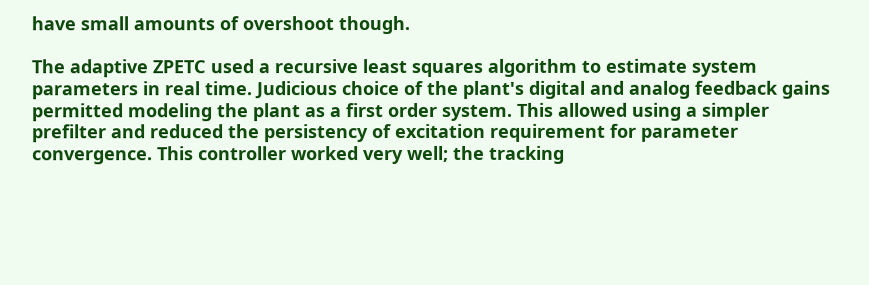have small amounts of overshoot though.

The adaptive ZPETC used a recursive least squares algorithm to estimate system parameters in real time. Judicious choice of the plant's digital and analog feedback gains permitted modeling the plant as a first order system. This allowed using a simpler prefilter and reduced the persistency of excitation requirement for parameter convergence. This controller worked very well; the tracking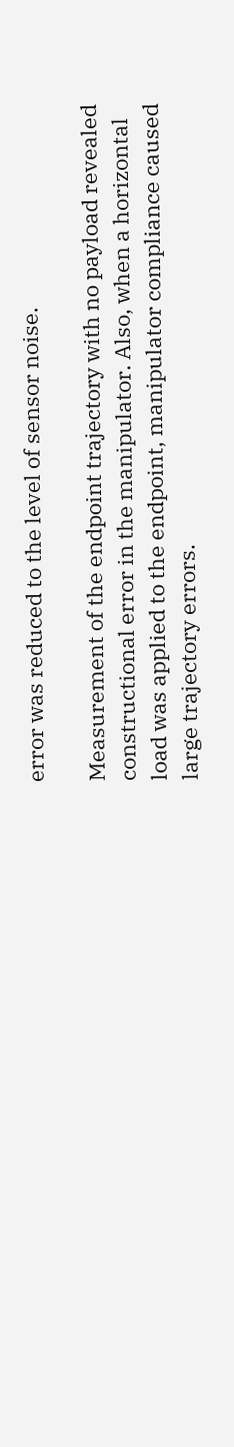error was reduced to the level of sensor noise.

Measurement of the endpoint trajectory with no payload revealed constructional error in the manipulator. Also, when a horizontal load was applied to the endpoint, manipulator compliance caused large trajectory errors.